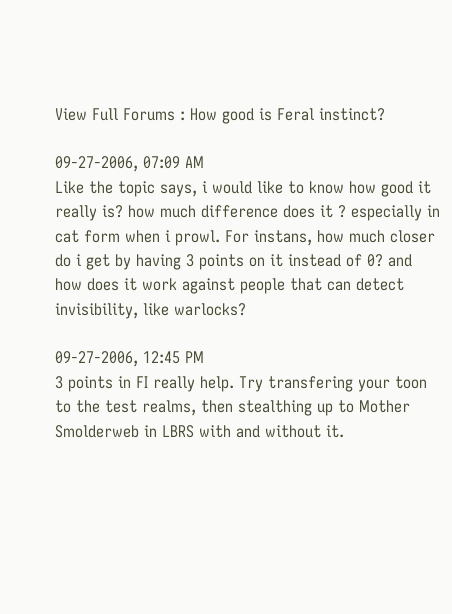View Full Forums : How good is Feral instinct?

09-27-2006, 07:09 AM
Like the topic says, i would like to know how good it really is? how much difference does it ? especially in cat form when i prowl. For instans, how much closer do i get by having 3 points on it instead of 0? and how does it work against people that can detect invisibility, like warlocks?

09-27-2006, 12:45 PM
3 points in FI really help. Try transfering your toon to the test realms, then stealthing up to Mother Smolderweb in LBRS with and without it.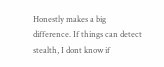Honestly makes a big difference. If things can detect stealth, I dont know if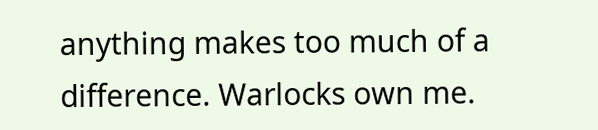anything makes too much of a difference. Warlocks own me.